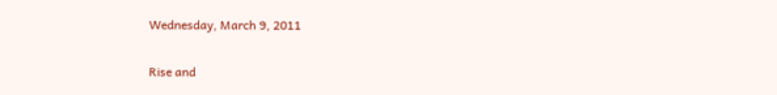Wednesday, March 9, 2011

Rise and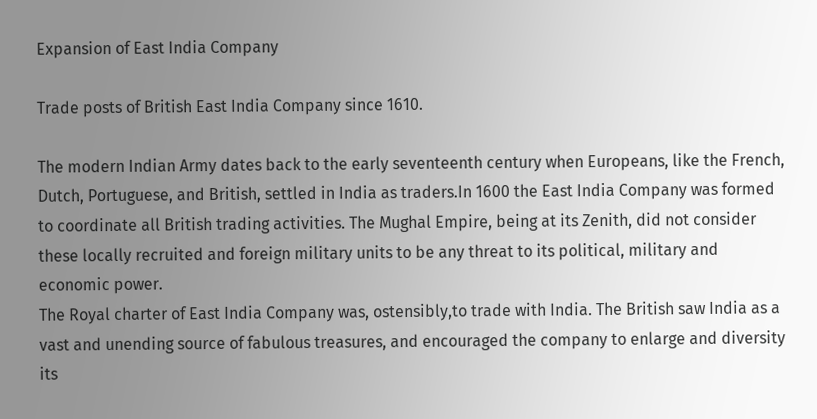Expansion of East India Company

Trade posts of British East India Company since 1610.

The modern Indian Army dates back to the early seventeenth century when Europeans, like the French, Dutch, Portuguese, and British, settled in India as traders.In 1600 the East India Company was formed to coordinate all British trading activities. The Mughal Empire, being at its Zenith, did not consider these locally recruited and foreign military units to be any threat to its political, military and economic power.
The Royal charter of East India Company was, ostensibly,to trade with India. The British saw India as a vast and unending source of fabulous treasures, and encouraged the company to enlarge and diversity its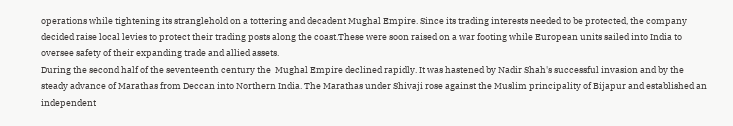operations while tightening its stranglehold on a tottering and decadent Mughal Empire. Since its trading interests needed to be protected, the company decided raise local levies to protect their trading posts along the coast.These were soon raised on a war footing while European units sailed into India to oversee safety of their expanding trade and allied assets.
During the second half of the seventeenth century the  Mughal Empire declined rapidly. It was hastened by Nadir Shah's successful invasion and by the steady advance of Marathas from Deccan into Northern India. The Marathas under Shivaji rose against the Muslim principality of Bijapur and established an independent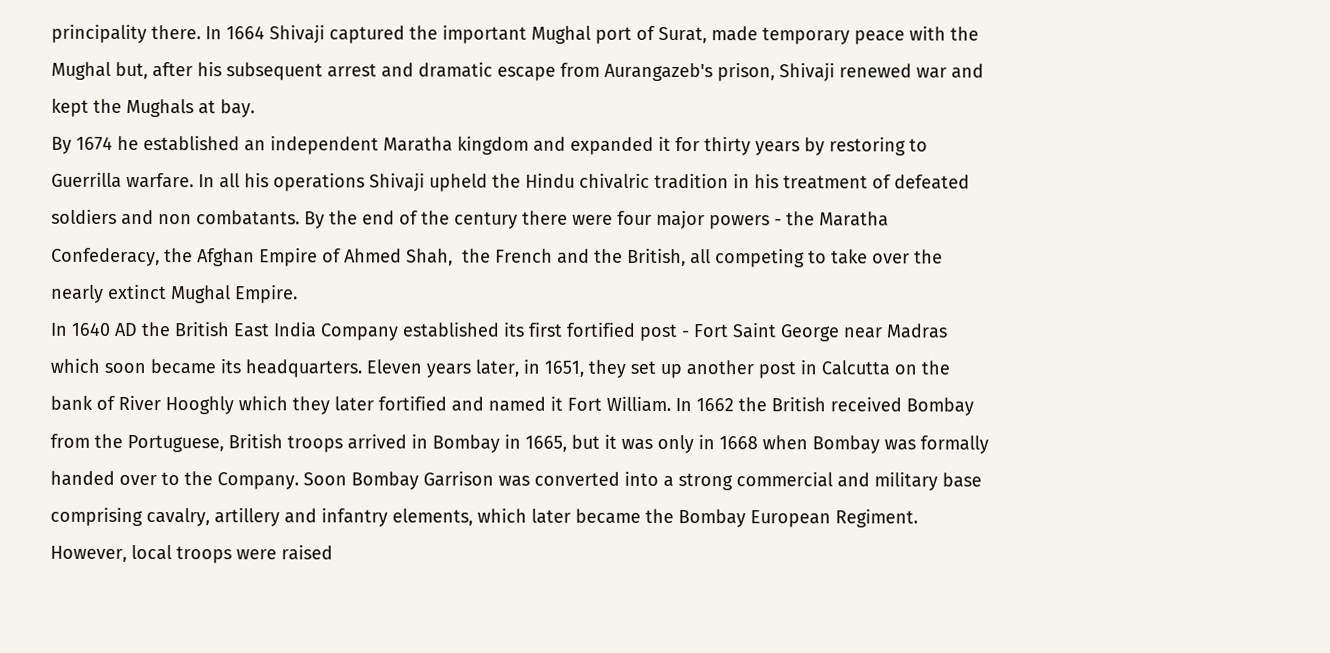principality there. In 1664 Shivaji captured the important Mughal port of Surat, made temporary peace with the Mughal but, after his subsequent arrest and dramatic escape from Aurangazeb's prison, Shivaji renewed war and kept the Mughals at bay.
By 1674 he established an independent Maratha kingdom and expanded it for thirty years by restoring to Guerrilla warfare. In all his operations Shivaji upheld the Hindu chivalric tradition in his treatment of defeated soldiers and non combatants. By the end of the century there were four major powers - the Maratha Confederacy, the Afghan Empire of Ahmed Shah,  the French and the British, all competing to take over the nearly extinct Mughal Empire.
In 1640 AD the British East India Company established its first fortified post - Fort Saint George near Madras which soon became its headquarters. Eleven years later, in 1651, they set up another post in Calcutta on the bank of River Hooghly which they later fortified and named it Fort William. In 1662 the British received Bombay from the Portuguese, British troops arrived in Bombay in 1665, but it was only in 1668 when Bombay was formally handed over to the Company. Soon Bombay Garrison was converted into a strong commercial and military base comprising cavalry, artillery and infantry elements, which later became the Bombay European Regiment. However, local troops were raised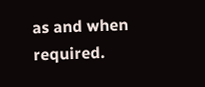as and when required.